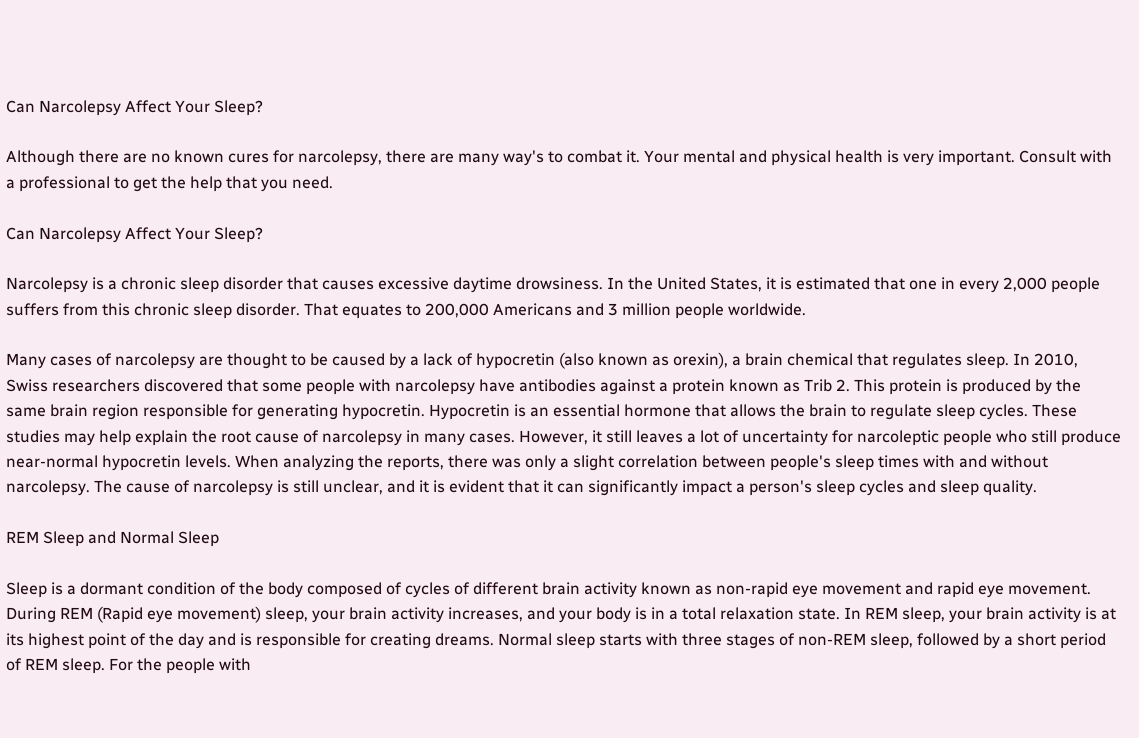Can Narcolepsy Affect Your Sleep?

Although there are no known cures for narcolepsy, there are many way's to combat it. Your mental and physical health is very important. Consult with a professional to get the help that you need.

Can Narcolepsy Affect Your Sleep?

Narcolepsy is a chronic sleep disorder that causes excessive daytime drowsiness. In the United States, it is estimated that one in every 2,000 people suffers from this chronic sleep disorder. That equates to 200,000 Americans and 3 million people worldwide.

Many cases of narcolepsy are thought to be caused by a lack of hypocretin (also known as orexin), a brain chemical that regulates sleep. In 2010, Swiss researchers discovered that some people with narcolepsy have antibodies against a protein known as Trib 2. This protein is produced by the same brain region responsible for generating hypocretin. Hypocretin is an essential hormone that allows the brain to regulate sleep cycles. These studies may help explain the root cause of narcolepsy in many cases. However, it still leaves a lot of uncertainty for narcoleptic people who still produce near-normal hypocretin levels. When analyzing the reports, there was only a slight correlation between people's sleep times with and without narcolepsy. The cause of narcolepsy is still unclear, and it is evident that it can significantly impact a person's sleep cycles and sleep quality.

REM Sleep and Normal Sleep

Sleep is a dormant condition of the body composed of cycles of different brain activity known as non-rapid eye movement and rapid eye movement. During REM (Rapid eye movement) sleep, your brain activity increases, and your body is in a total relaxation state. In REM sleep, your brain activity is at its highest point of the day and is responsible for creating dreams. Normal sleep starts with three stages of non-REM sleep, followed by a short period of REM sleep. For the people with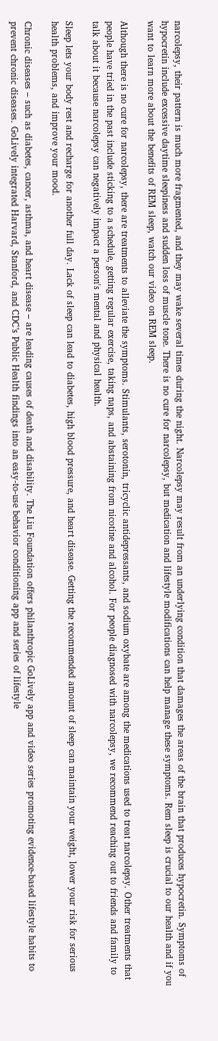narcolepsy, their pattern is much more fragmented, and they may wake several times during the night. Narcolepsy may result from an underlying condition that damages the areas of the brain that produces hypocretin. Symptoms of hypocretin include excessive daytime sleepiness and sudden loss of muscle tone. There is no cure for narcolepsy, but medication and lifestyle modifications can help manage these symptoms. Rem sleep is crucial to our health and if you want to learn more about the benefits of REM sleep, watch our video on REM sleep.

Although there is no cure for narcolepsy, there are treatments to alleviate the symptoms. Stimulants, serotonin, tricyclic antidepressants, and sodium oxybate are among the medications used to treat narcolepsy. Other treatments that people have tried in the past include sticking to a schedule, getting regular exercise, taking naps, and abstaining from nicotine and alcohol. For people diagnosed with narcolepsy, we recommend reaching out to friends and family to talk about it because narcolepsy can negatively impact a person's mental and physical health.

Sleep lets your body rest and recharge for another full day. Lack of sleep can lead to diabetes, high blood pressure, and heart disease. Getting the recommended amount of sleep can maintain your weight, lower your risk for serious health problems, and improve your mood.

Chronic diseases – such as diabetes, cancer, asthma, and heart disease – are leading causes of death and disability. The Liu Foundation offers philanthropic GoLively app and video series promoting evidence-based lifestyle habits to prevent chronic diseases. GoLively integrated Harvard, Stanford, and CDC’s Public Health findings into an easy-to-use behavior conditioning app and series of lifestyle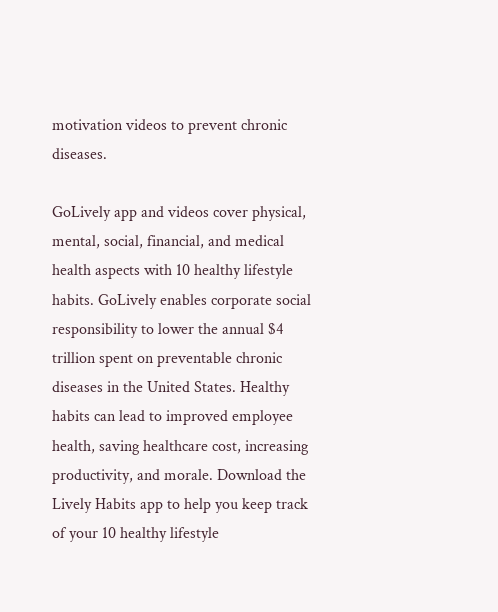motivation videos to prevent chronic diseases.

GoLively app and videos cover physical, mental, social, financial, and medical health aspects with 10 healthy lifestyle habits. GoLively enables corporate social responsibility to lower the annual $4 trillion spent on preventable chronic diseases in the United States. Healthy habits can lead to improved employee health, saving healthcare cost, increasing productivity, and morale. Download the Lively Habits app to help you keep track of your 10 healthy lifestyle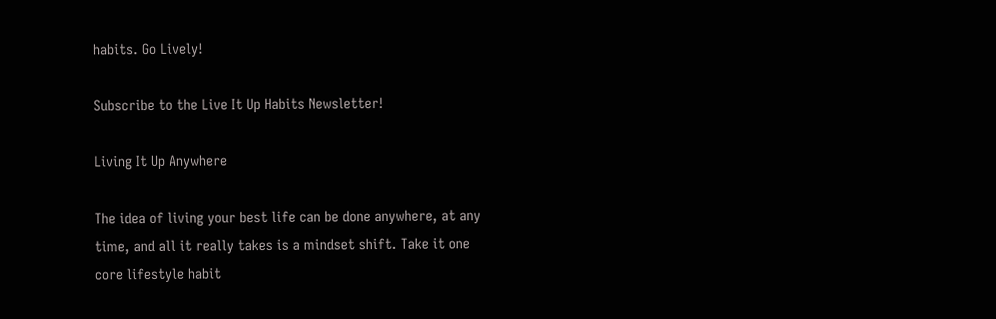habits. Go Lively!

Subscribe to the Live It Up Habits Newsletter!

Living It Up Anywhere

The idea of living your best life can be done anywhere, at any time, and all it really takes is a mindset shift. Take it one core lifestyle habit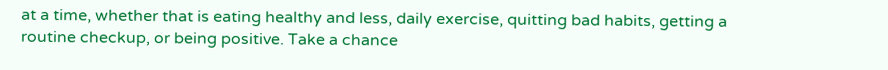at a time, whether that is eating healthy and less, daily exercise, quitting bad habits, getting a routine checkup, or being positive. Take a chance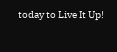today to Live It Up!